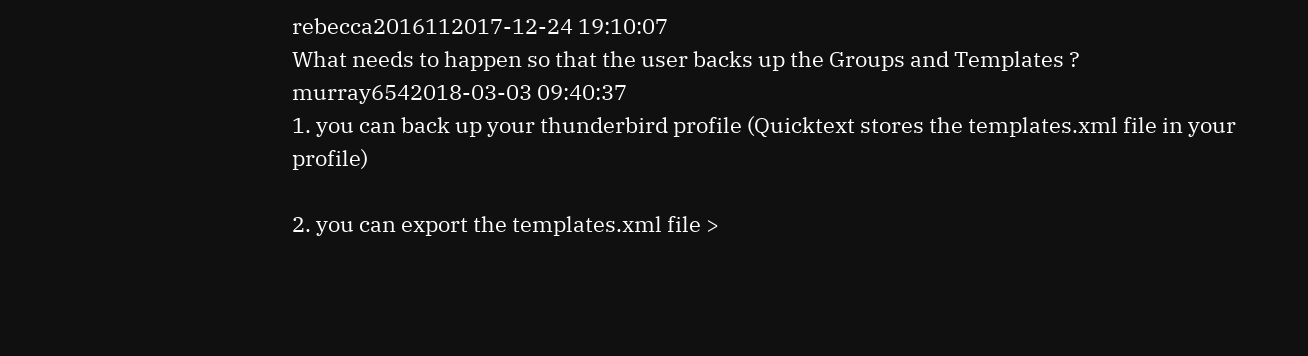rebecca2016112017-12-24 19:10:07
What needs to happen so that the user backs up the Groups and Templates ?
murray6542018-03-03 09:40:37
1. you can back up your thunderbird profile (Quicktext stores the templates.xml file in your profile)

2. you can export the templates.xml file >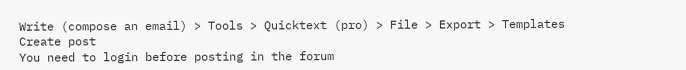Write (compose an email) > Tools > Quicktext (pro) > File > Export > Templates
Create post
You need to login before posting in the forum